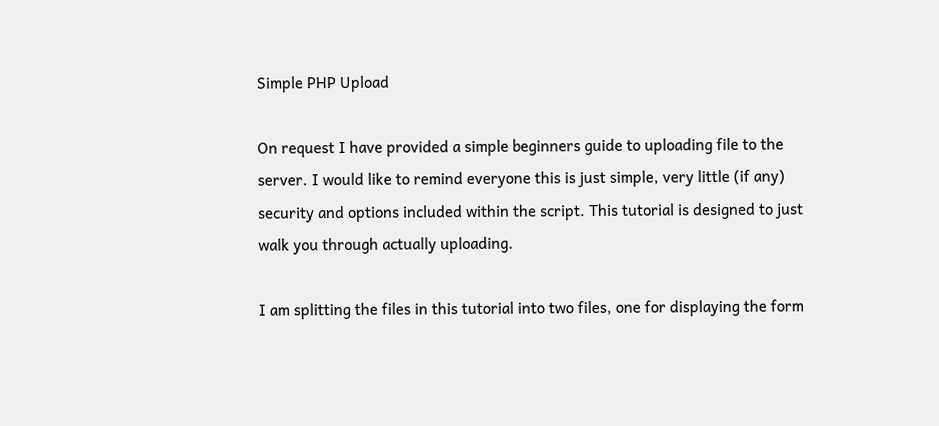Simple PHP Upload

On request I have provided a simple beginners guide to uploading file to the server. I would like to remind everyone this is just simple, very little (if any) security and options included within the script. This tutorial is designed to just walk you through actually uploading.

I am splitting the files in this tutorial into two files, one for displaying the form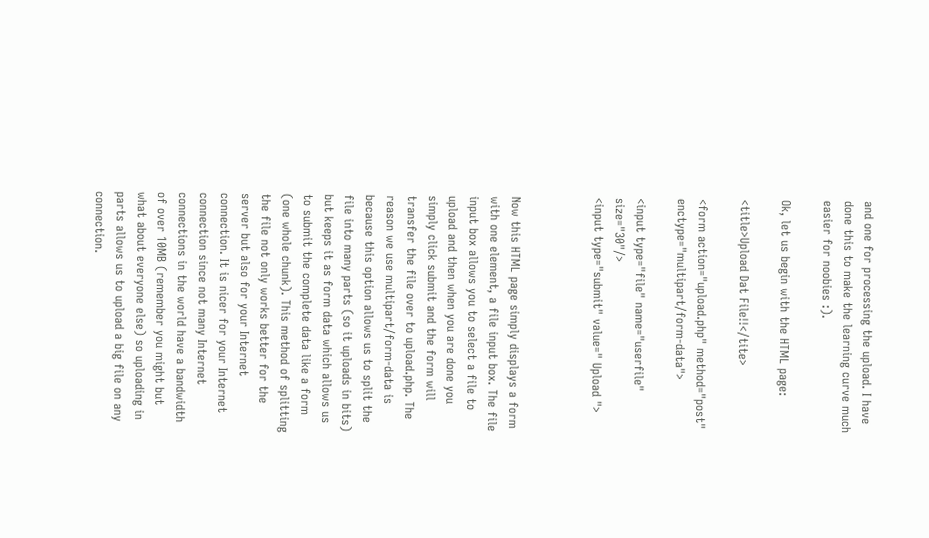and one for processing the upload. I have done this to make the learning curve much easier for noobies :).

Ok, let us begin with the HTML page:

<title>Upload Dat File!!</tite>

<form action="upload.php" method="post" enctype="multipart/form-data">

<input type="file" name="userfile" size="30"/>
<input type="submit" value=" Upload ">



Now this HTML page simply displays a form with one element, a file input box. The file input box allows you to select a file to upload and then when you are done you simply click submit and the form will transfer the file over to upload.php. The reason we use multipart/form-data is because this option allows us to split the file into many parts (so it uploads in bits) but keeps it as form data which allows us to submit the complete data like a form (one whole chunk). This method of splitting the file not only works better for the server but also for your Internet connection. It is nicer for your Internet connection since not many Internet connections in the world have a bandwidth of over 10MB (remember you might but what about everyone else) so uploading in parts allows us to upload a big file on any connection.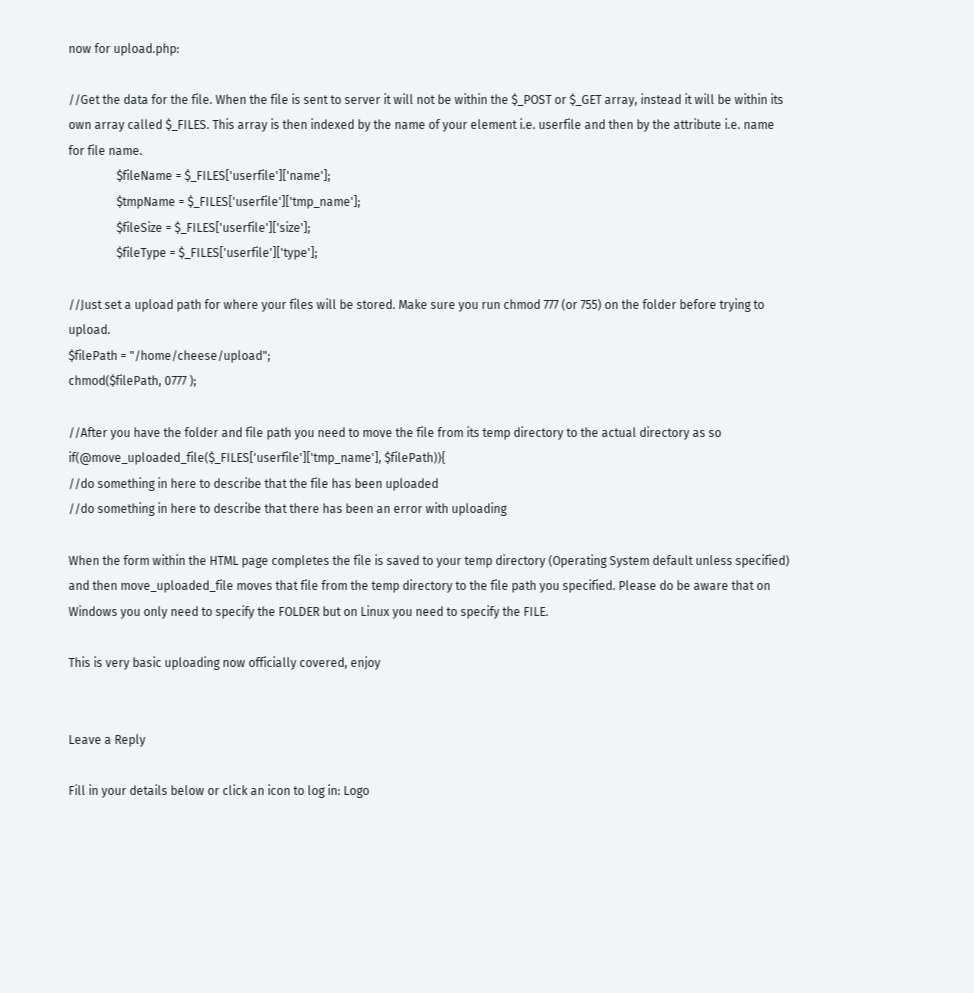now for upload.php:

//Get the data for the file. When the file is sent to server it will not be within the $_POST or $_GET array, instead it will be within its own array called $_FILES. This array is then indexed by the name of your element i.e. userfile and then by the attribute i.e. name for file name.
                $fileName = $_FILES['userfile']['name'];
                $tmpName = $_FILES['userfile']['tmp_name'];
                $fileSize = $_FILES['userfile']['size'];
                $fileType = $_FILES['userfile']['type'];

//Just set a upload path for where your files will be stored. Make sure you run chmod 777 (or 755) on the folder before trying to upload.
$filePath = "/home/cheese/upload";
chmod($filePath, 0777 );

//After you have the folder and file path you need to move the file from its temp directory to the actual directory as so
if(@move_uploaded_file($_FILES['userfile']['tmp_name'], $filePath)){
//do something in here to describe that the file has been uploaded
//do something in here to describe that there has been an error with uploading

When the form within the HTML page completes the file is saved to your temp directory (Operating System default unless specified) and then move_uploaded_file moves that file from the temp directory to the file path you specified. Please do be aware that on Windows you only need to specify the FOLDER but on Linux you need to specify the FILE.

This is very basic uploading now officially covered, enjoy


Leave a Reply

Fill in your details below or click an icon to log in: Logo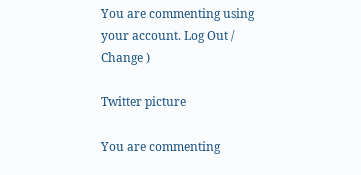You are commenting using your account. Log Out / Change )

Twitter picture

You are commenting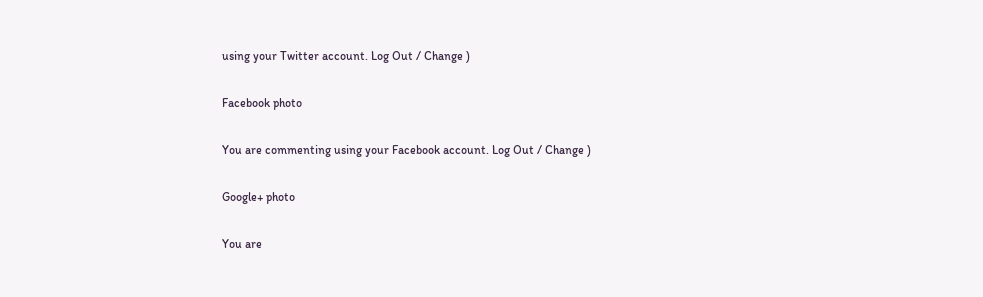using your Twitter account. Log Out / Change )

Facebook photo

You are commenting using your Facebook account. Log Out / Change )

Google+ photo

You are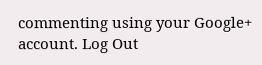commenting using your Google+ account. Log Out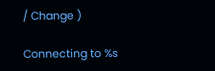/ Change )

Connecting to %s